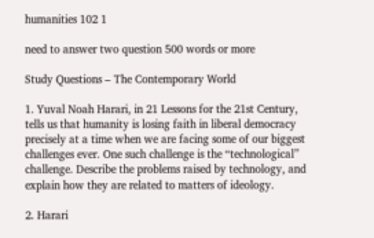humanities 102 1

need to answer two question 500 words or more

Study Questions – The Contemporary World

1. Yuval Noah Harari, in 21 Lessons for the 21st Century, tells us that humanity is losing faith in liberal democracy precisely at a time when we are facing some of our biggest challenges ever. One such challenge is the “technological” challenge. Describe the problems raised by technology, and explain how they are related to matters of ideology.

2. Harari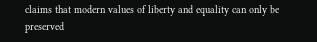claims that modern values of liberty and equality can only be preserved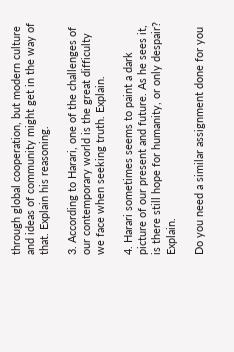through global cooperation, but modern culture and ideas of community might get in the way of that. Explain his reasoning.

3. According to Harari, one of the challenges of our contemporary world is the great difficulty we face when seeking truth. Explain.

4. Harari sometimes seems to paint a dark picture of our present and future. As he sees it, is there still hope for humanity, or only despair? Explain.

Do you need a similar assignment done for you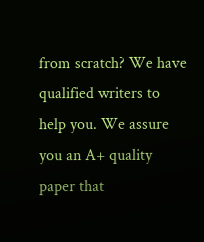from scratch? We have qualified writers to help you. We assure you an A+ quality paper that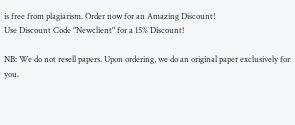is free from plagiarism. Order now for an Amazing Discount!
Use Discount Code "Newclient" for a 15% Discount!

NB: We do not resell papers. Upon ordering, we do an original paper exclusively for you.